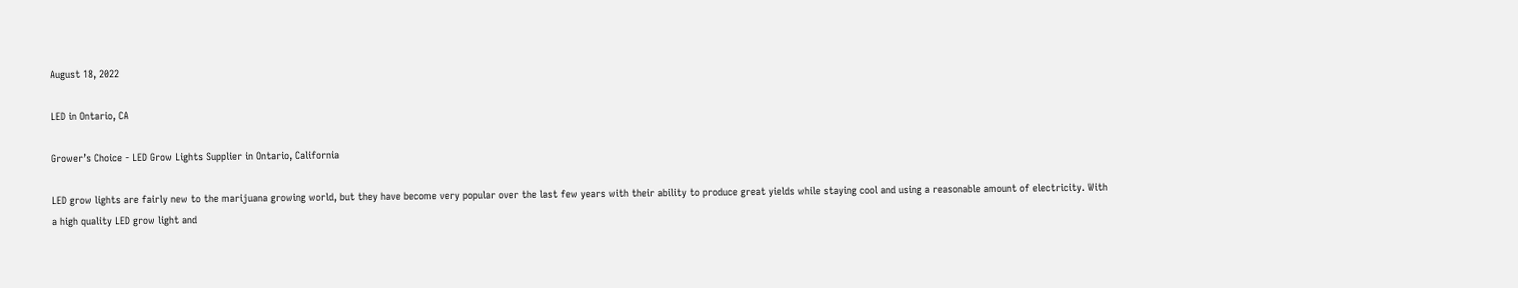August 18, 2022

LED in Ontario, CA

Grower’s Choice - LED Grow Lights Supplier in Ontario, California

LED grow lights are fairly new to the marijuana growing world, but they have become very popular over the last few years with their ability to produce great yields while staying cool and using a reasonable amount of electricity. With a high quality LED grow light and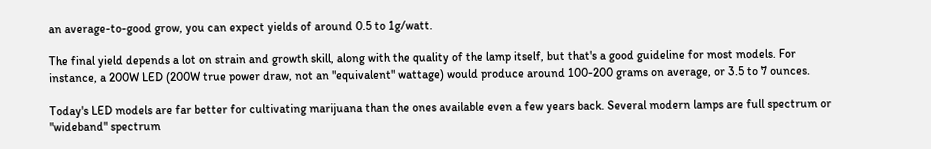an average-to-good grow, you can expect yields of around 0.5 to 1g/watt.

The final yield depends a lot on strain and growth skill, along with the quality of the lamp itself, but that's a good guideline for most models. For instance, a 200W LED (200W true power draw, not an "equivalent" wattage) would produce around 100-200 grams on average, or 3.5 to 7 ounces.

Today's LED models are far better for cultivating marijuana than the ones available even a few years back. Several modern lamps are full spectrum or "wideband" spectrum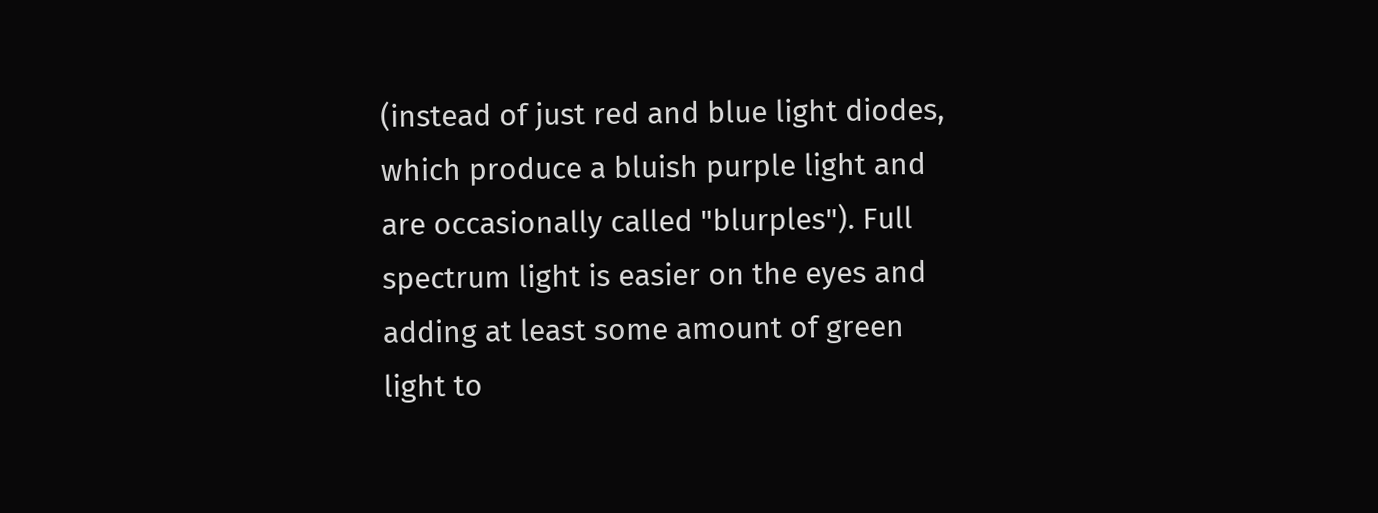(instead of just red and blue light diodes, which produce a bluish purple light and are occasionally called "blurples"). Full spectrum light is easier on the eyes and adding at least some amount of green light to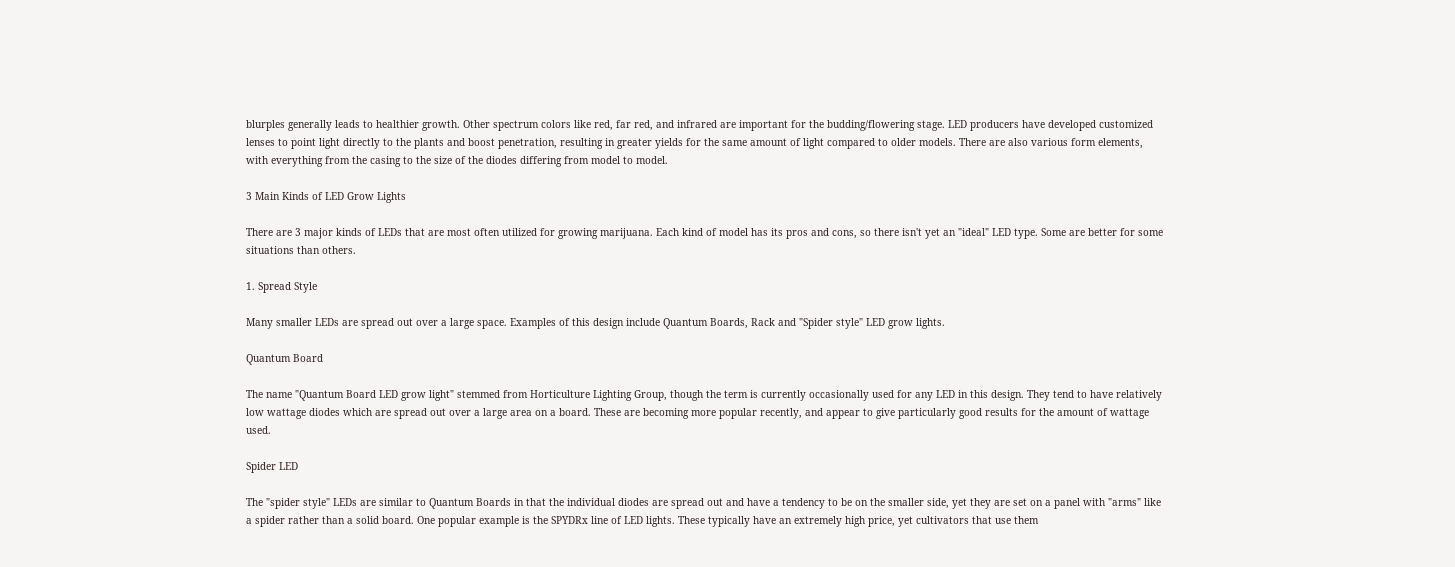blurples generally leads to healthier growth. Other spectrum colors like red, far red, and infrared are important for the budding/flowering stage. LED producers have developed customized lenses to point light directly to the plants and boost penetration, resulting in greater yields for the same amount of light compared to older models. There are also various form elements, with everything from the casing to the size of the diodes differing from model to model.

3 Main Kinds of LED Grow Lights

There are 3 major kinds of LEDs that are most often utilized for growing marijuana. Each kind of model has its pros and cons, so there isn't yet an "ideal" LED type. Some are better for some situations than others.

1. Spread Style

Many smaller LEDs are spread out over a large space. Examples of this design include Quantum Boards, Rack and "Spider style" LED grow lights.

Quantum Board

The name "Quantum Board LED grow light" stemmed from Horticulture Lighting Group, though the term is currently occasionally used for any LED in this design. They tend to have relatively low wattage diodes which are spread out over a large area on a board. These are becoming more popular recently, and appear to give particularly good results for the amount of wattage used.

Spider LED

The "spider style" LEDs are similar to Quantum Boards in that the individual diodes are spread out and have a tendency to be on the smaller side, yet they are set on a panel with "arms" like a spider rather than a solid board. One popular example is the SPYDRx line of LED lights. These typically have an extremely high price, yet cultivators that use them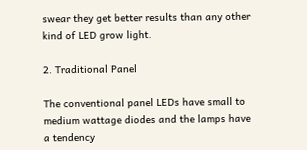swear they get better results than any other kind of LED grow light.

2. Traditional Panel

The conventional panel LEDs have small to medium wattage diodes and the lamps have a tendency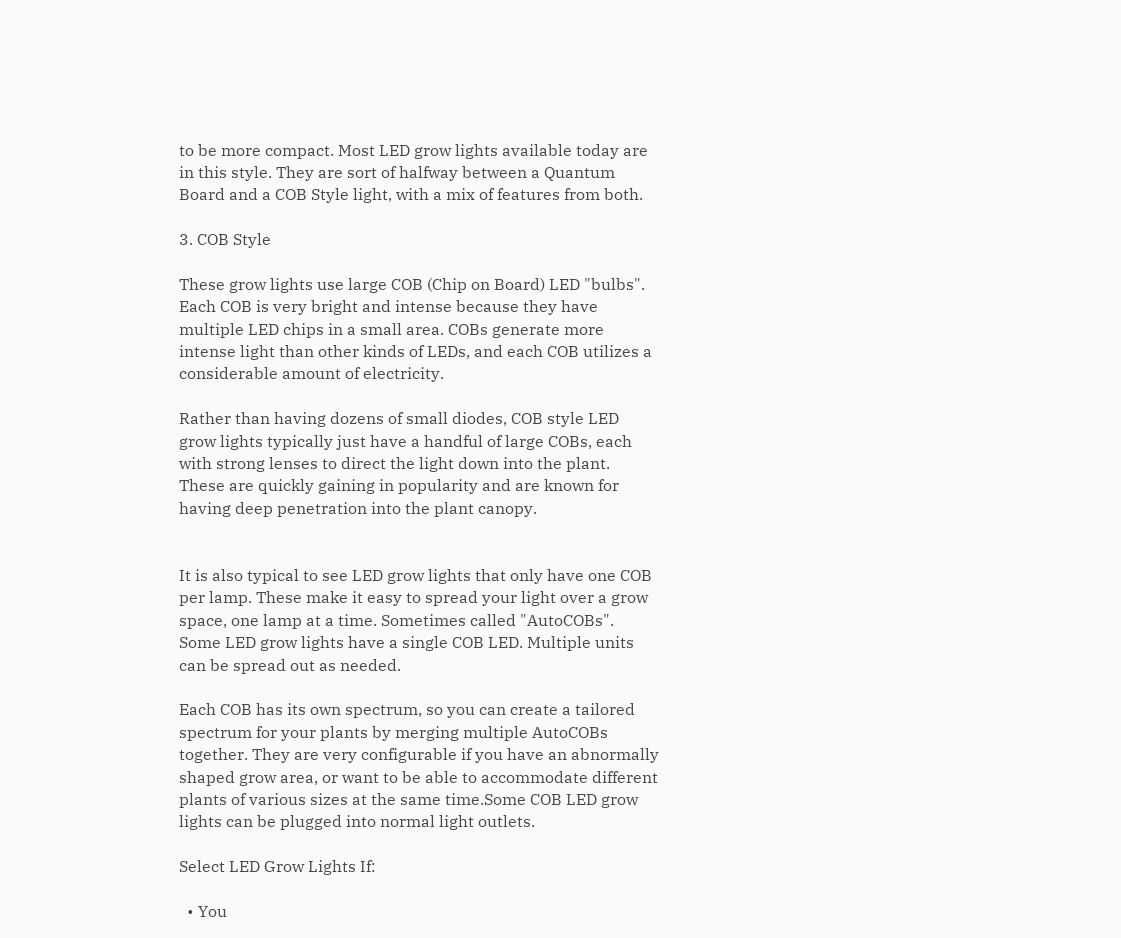to be more compact. Most LED grow lights available today are in this style. They are sort of halfway between a Quantum Board and a COB Style light, with a mix of features from both.

3. COB Style

These grow lights use large COB (Chip on Board) LED "bulbs". Each COB is very bright and intense because they have multiple LED chips in a small area. COBs generate more intense light than other kinds of LEDs, and each COB utilizes a considerable amount of electricity.

Rather than having dozens of small diodes, COB style LED grow lights typically just have a handful of large COBs, each with strong lenses to direct the light down into the plant. These are quickly gaining in popularity and are known for having deep penetration into the plant canopy.


It is also typical to see LED grow lights that only have one COB per lamp. These make it easy to spread your light over a grow space, one lamp at a time. Sometimes called "AutoCOBs". Some LED grow lights have a single COB LED. Multiple units can be spread out as needed.

Each COB has its own spectrum, so you can create a tailored spectrum for your plants by merging multiple AutoCOBs together. They are very configurable if you have an abnormally shaped grow area, or want to be able to accommodate different plants of various sizes at the same time.Some COB LED grow lights can be plugged into normal light outlets.

Select LED Grow Lights If:

  • You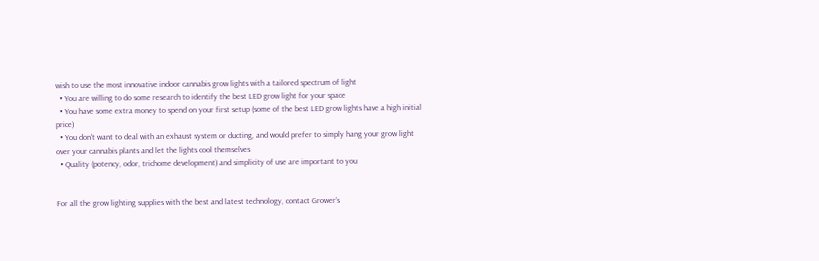wish to use the most innovative indoor cannabis grow lights with a tailored spectrum of light
  • You are willing to do some research to identify the best LED grow light for your space
  • You have some extra money to spend on your first setup (some of the best LED grow lights have a high initial price)
  • You don't want to deal with an exhaust system or ducting, and would prefer to simply hang your grow light over your cannabis plants and let the lights cool themselves
  • Quality (potency, odor, trichome development) and simplicity of use are important to you


For all the grow lighting supplies with the best and latest technology, contact Grower’s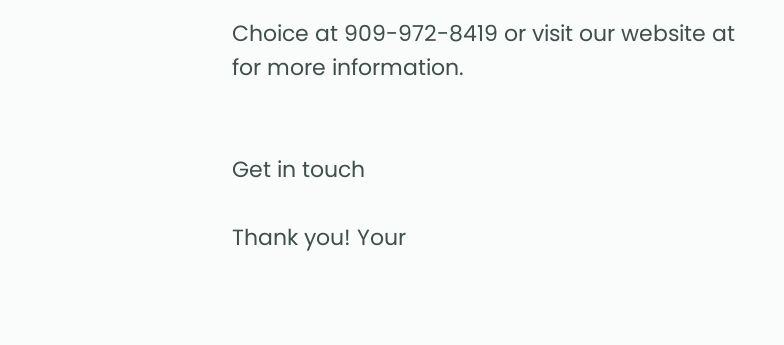Choice at 909-972-8419 or visit our website at for more information.


Get in touch

Thank you! Your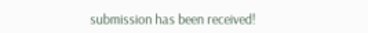submission has been received!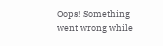Oops! Something went wrong while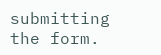submitting the form.